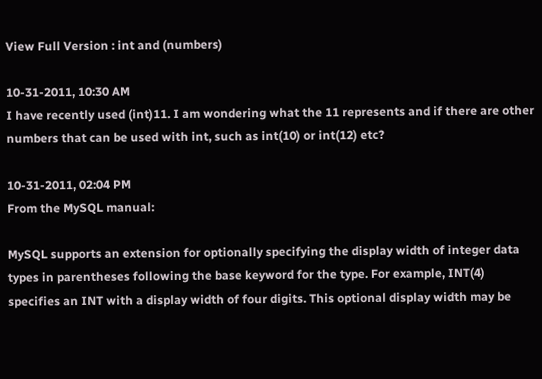View Full Version : int and (numbers)

10-31-2011, 10:30 AM
I have recently used (int)11. I am wondering what the 11 represents and if there are other numbers that can be used with int, such as int(10) or int(12) etc?

10-31-2011, 02:04 PM
From the MySQL manual:

MySQL supports an extension for optionally specifying the display width of integer data types in parentheses following the base keyword for the type. For example, INT(4) specifies an INT with a display width of four digits. This optional display width may be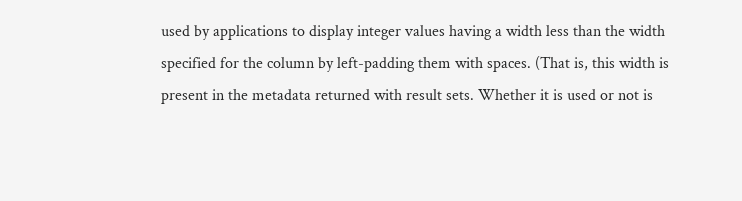used by applications to display integer values having a width less than the width specified for the column by left-padding them with spaces. (That is, this width is present in the metadata returned with result sets. Whether it is used or not is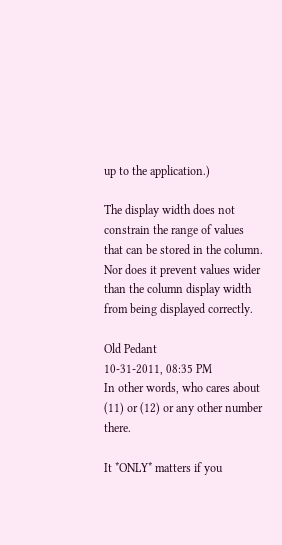up to the application.)

The display width does not constrain the range of values that can be stored in the column. Nor does it prevent values wider than the column display width from being displayed correctly.

Old Pedant
10-31-2011, 08:35 PM
In other words, who cares about (11) or (12) or any other number there.

It *ONLY* matters if you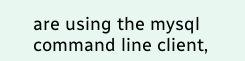are using the mysql command line client,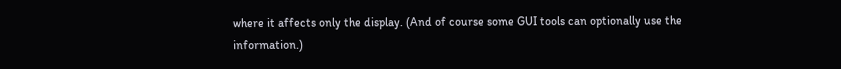where it affects only the display. (And of course some GUI tools can optionally use the information.)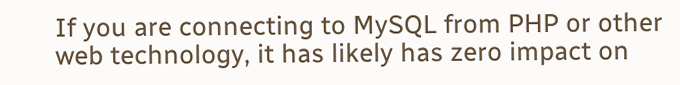If you are connecting to MySQL from PHP or other web technology, it has likely has zero impact on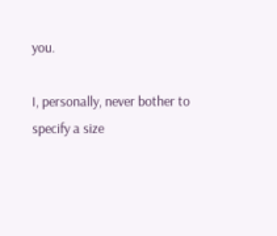you.

I, personally, never bother to specify a size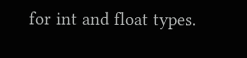for int and float types.